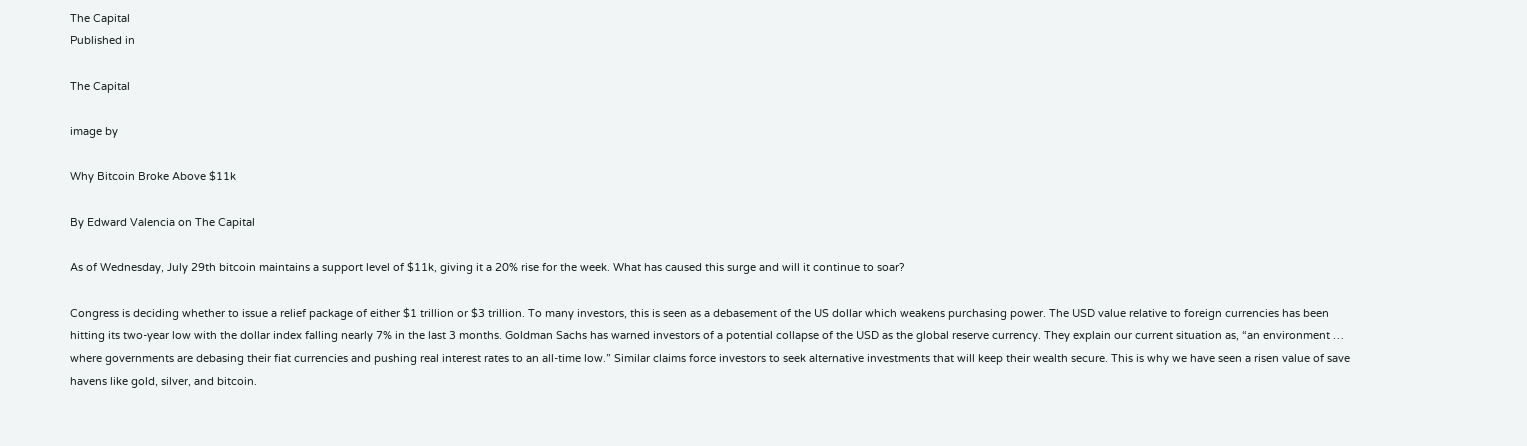The Capital
Published in

The Capital

image by

Why Bitcoin Broke Above $11k

By Edward Valencia on The Capital

As of Wednesday, July 29th bitcoin maintains a support level of $11k, giving it a 20% rise for the week. What has caused this surge and will it continue to soar?

Congress is deciding whether to issue a relief package of either $1 trillion or $3 trillion. To many investors, this is seen as a debasement of the US dollar which weakens purchasing power. The USD value relative to foreign currencies has been hitting its two-year low with the dollar index falling nearly 7% in the last 3 months. Goldman Sachs has warned investors of a potential collapse of the USD as the global reserve currency. They explain our current situation as, “an environment … where governments are debasing their fiat currencies and pushing real interest rates to an all-time low.” Similar claims force investors to seek alternative investments that will keep their wealth secure. This is why we have seen a risen value of save havens like gold, silver, and bitcoin.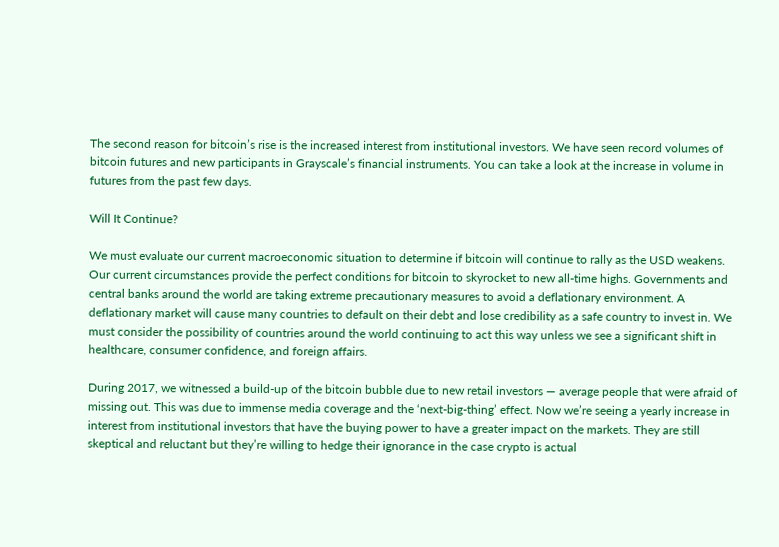The second reason for bitcoin’s rise is the increased interest from institutional investors. We have seen record volumes of bitcoin futures and new participants in Grayscale’s financial instruments. You can take a look at the increase in volume in futures from the past few days.

Will It Continue?

We must evaluate our current macroeconomic situation to determine if bitcoin will continue to rally as the USD weakens. Our current circumstances provide the perfect conditions for bitcoin to skyrocket to new all-time highs. Governments and central banks around the world are taking extreme precautionary measures to avoid a deflationary environment. A deflationary market will cause many countries to default on their debt and lose credibility as a safe country to invest in. We must consider the possibility of countries around the world continuing to act this way unless we see a significant shift in healthcare, consumer confidence, and foreign affairs.

During 2017, we witnessed a build-up of the bitcoin bubble due to new retail investors — average people that were afraid of missing out. This was due to immense media coverage and the ‘next-big-thing’ effect. Now we’re seeing a yearly increase in interest from institutional investors that have the buying power to have a greater impact on the markets. They are still skeptical and reluctant but they’re willing to hedge their ignorance in the case crypto is actual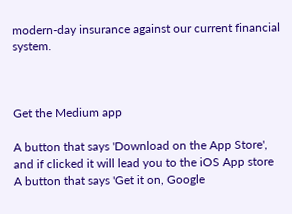modern-day insurance against our current financial system.



Get the Medium app

A button that says 'Download on the App Store', and if clicked it will lead you to the iOS App store
A button that says 'Get it on, Google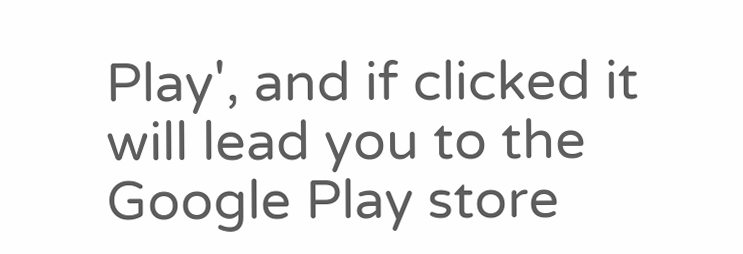Play', and if clicked it will lead you to the Google Play store